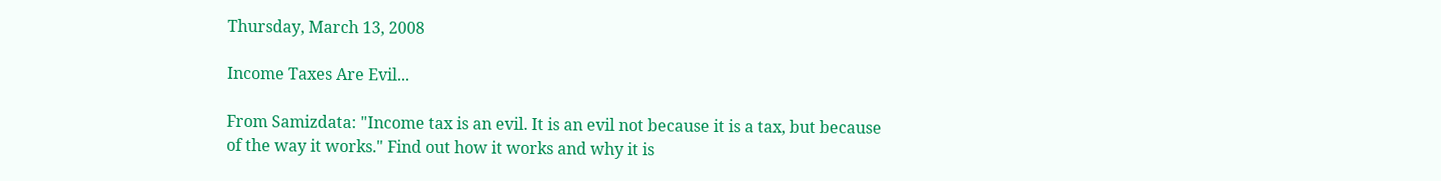Thursday, March 13, 2008

Income Taxes Are Evil...

From Samizdata: "Income tax is an evil. It is an evil not because it is a tax, but because of the way it works." Find out how it works and why it is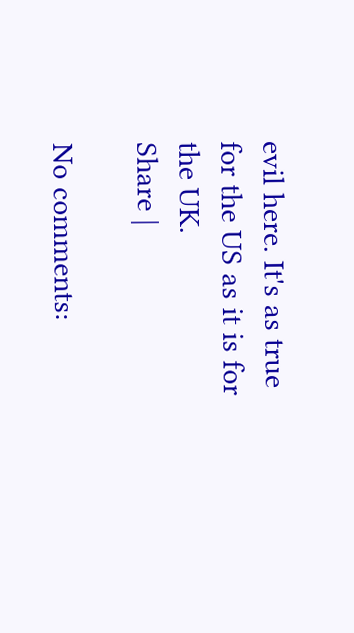evil here. It's as true for the US as it is for the UK.
Share |

No comments: